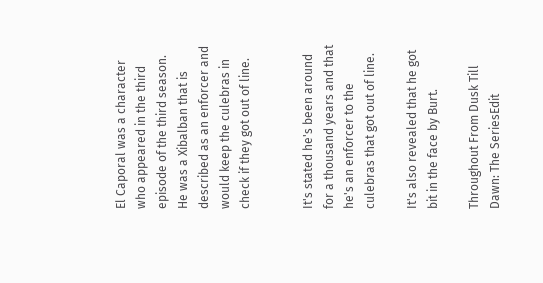El Caporal was a character who appeared in the third episode of the third season. He was a Xibalban that is described as an enforcer and would keep the culebras in check if they got out of line.


It's stated he's been around for a thousand years and that he's an enforcer to the culebras that got out of line.

It's also revealed that he got bit in the face by Burt.

Throughout From Dusk Till Dawn: The SeriesEdit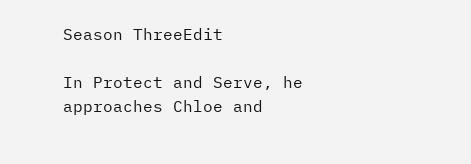Season ThreeEdit

In Protect and Serve, he approaches Chloe and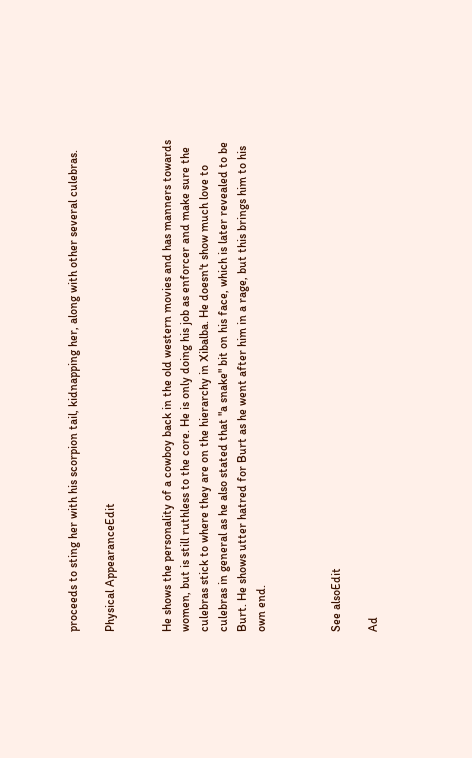proceeds to sting her with his scorpion tail, kidnapping her, along with other several culebras.

Physical AppearanceEdit


He shows the personality of a cowboy back in the old western movies and has manners towards women, but is still ruthless to the core. He is only doing his job as enforcer and make sure the culebras stick to where they are on the hierarchy in Xibalba. He doesn't show much love to culebras in general as he also stated that "a snake" bit on his face, which is later revealed to be Burt. He shows utter hatred for Burt as he went after him in a rage, but this brings him to his own end.



See alsoEdit

Ad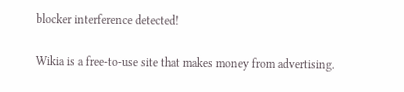blocker interference detected!

Wikia is a free-to-use site that makes money from advertising.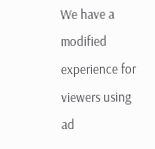We have a modified experience for viewers using ad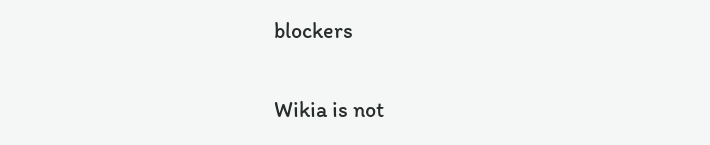blockers

Wikia is not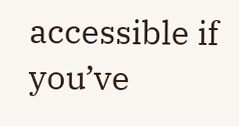accessible if you’ve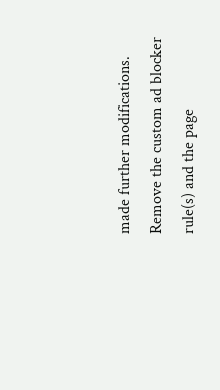made further modifications. Remove the custom ad blocker rule(s) and the page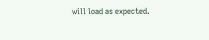will load as expected.